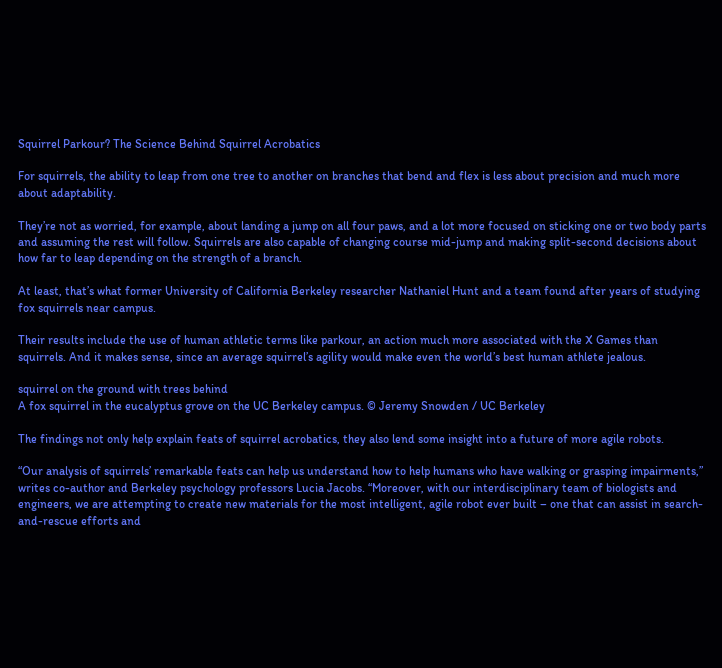Squirrel Parkour? The Science Behind Squirrel Acrobatics

For squirrels, the ability to leap from one tree to another on branches that bend and flex is less about precision and much more about adaptability.

They’re not as worried, for example, about landing a jump on all four paws, and a lot more focused on sticking one or two body parts and assuming the rest will follow. Squirrels are also capable of changing course mid-jump and making split-second decisions about how far to leap depending on the strength of a branch.

At least, that’s what former University of California Berkeley researcher Nathaniel Hunt and a team found after years of studying fox squirrels near campus.

Their results include the use of human athletic terms like parkour, an action much more associated with the X Games than squirrels. And it makes sense, since an average squirrel’s agility would make even the world’s best human athlete jealous.

squirrel on the ground with trees behind
A fox squirrel in the eucalyptus grove on the UC Berkeley campus. © Jeremy Snowden / UC Berkeley

The findings not only help explain feats of squirrel acrobatics, they also lend some insight into a future of more agile robots.

“Our analysis of squirrels’ remarkable feats can help us understand how to help humans who have walking or grasping impairments,” writes co-author and Berkeley psychology professors Lucia Jacobs. “Moreover, with our interdisciplinary team of biologists and engineers, we are attempting to create new materials for the most intelligent, agile robot ever built – one that can assist in search-and-rescue efforts and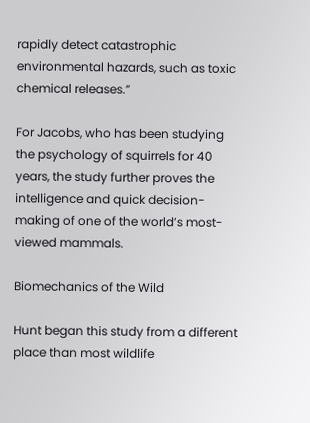rapidly detect catastrophic environmental hazards, such as toxic chemical releases.”

For Jacobs, who has been studying the psychology of squirrels for 40 years, the study further proves the intelligence and quick decision-making of one of the world’s most-viewed mammals.

Biomechanics of the Wild

Hunt began this study from a different place than most wildlife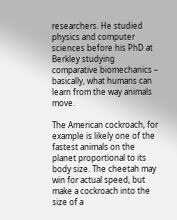researchers. He studied physics and computer sciences before his PhD at Berkley studying comparative biomechanics – basically, what humans can learn from the way animals move.

The American cockroach, for example is likely one of the fastest animals on the planet proportional to its body size. The cheetah may win for actual speed, but make a cockroach into the size of a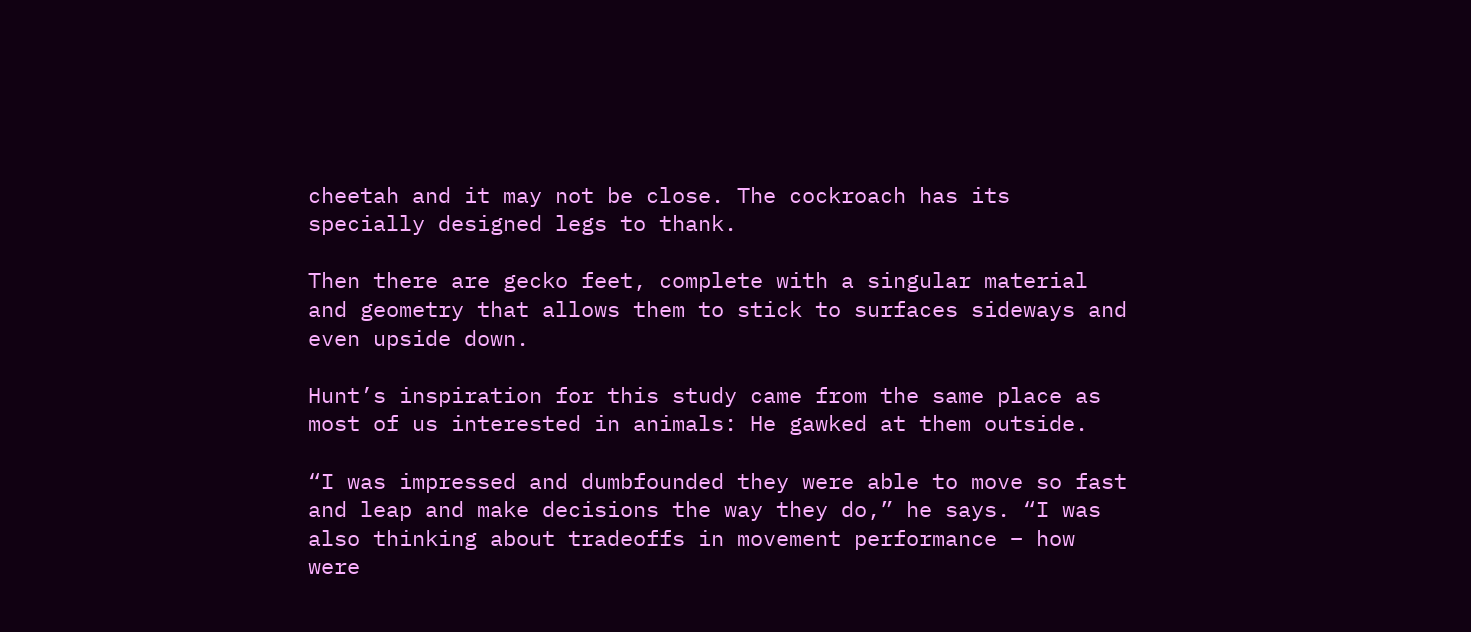cheetah and it may not be close. The cockroach has its specially designed legs to thank.

Then there are gecko feet, complete with a singular material and geometry that allows them to stick to surfaces sideways and even upside down.

Hunt’s inspiration for this study came from the same place as most of us interested in animals: He gawked at them outside.

“I was impressed and dumbfounded they were able to move so fast and leap and make decisions the way they do,” he says. “I was also thinking about tradeoffs in movement performance – how were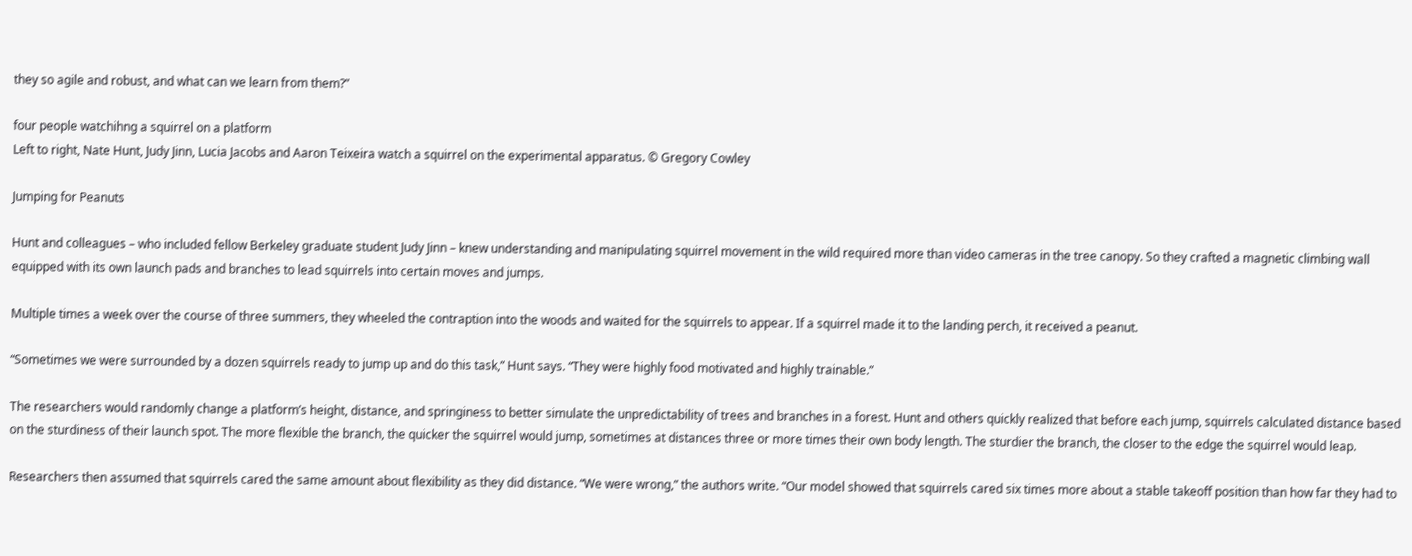they so agile and robust, and what can we learn from them?”

four people watchihng a squirrel on a platform
Left to right, Nate Hunt, Judy Jinn, Lucia Jacobs and Aaron Teixeira watch a squirrel on the experimental apparatus. © Gregory Cowley

Jumping for Peanuts

Hunt and colleagues – who included fellow Berkeley graduate student Judy Jinn – knew understanding and manipulating squirrel movement in the wild required more than video cameras in the tree canopy. So they crafted a magnetic climbing wall equipped with its own launch pads and branches to lead squirrels into certain moves and jumps.

Multiple times a week over the course of three summers, they wheeled the contraption into the woods and waited for the squirrels to appear. If a squirrel made it to the landing perch, it received a peanut.

“Sometimes we were surrounded by a dozen squirrels ready to jump up and do this task,” Hunt says. “They were highly food motivated and highly trainable.”

The researchers would randomly change a platform’s height, distance, and springiness to better simulate the unpredictability of trees and branches in a forest. Hunt and others quickly realized that before each jump, squirrels calculated distance based on the sturdiness of their launch spot. The more flexible the branch, the quicker the squirrel would jump, sometimes at distances three or more times their own body length. The sturdier the branch, the closer to the edge the squirrel would leap.

Researchers then assumed that squirrels cared the same amount about flexibility as they did distance. “We were wrong,” the authors write. “Our model showed that squirrels cared six times more about a stable takeoff position than how far they had to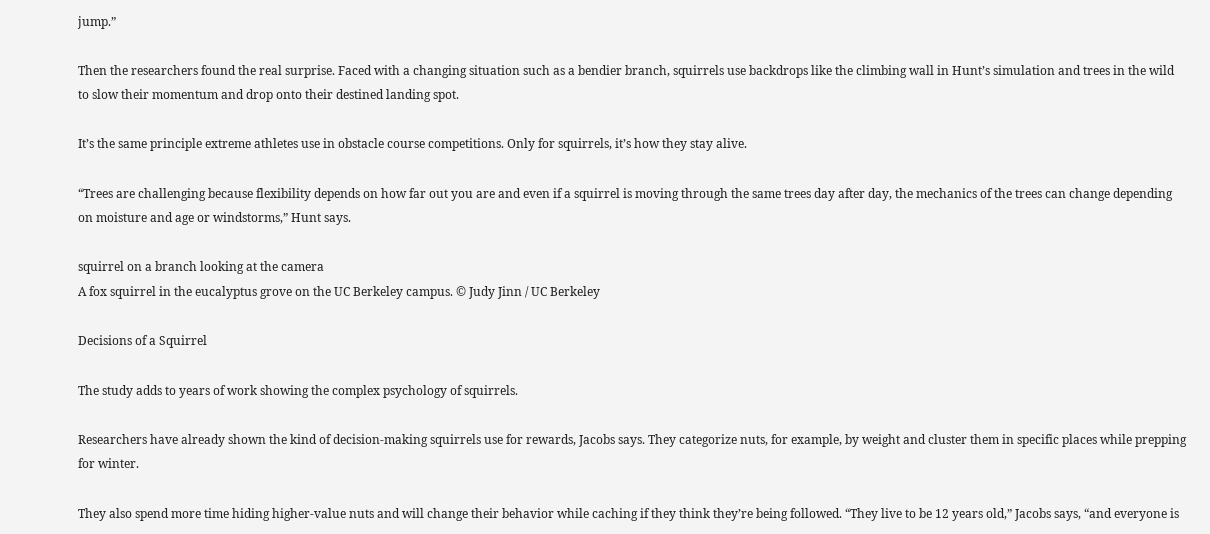jump.”

Then the researchers found the real surprise. Faced with a changing situation such as a bendier branch, squirrels use backdrops like the climbing wall in Hunt’s simulation and trees in the wild to slow their momentum and drop onto their destined landing spot.

It’s the same principle extreme athletes use in obstacle course competitions. Only for squirrels, it’s how they stay alive.

“Trees are challenging because flexibility depends on how far out you are and even if a squirrel is moving through the same trees day after day, the mechanics of the trees can change depending on moisture and age or windstorms,” Hunt says.

squirrel on a branch looking at the camera
A fox squirrel in the eucalyptus grove on the UC Berkeley campus. © Judy Jinn / UC Berkeley

Decisions of a Squirrel

The study adds to years of work showing the complex psychology of squirrels.

Researchers have already shown the kind of decision-making squirrels use for rewards, Jacobs says. They categorize nuts, for example, by weight and cluster them in specific places while prepping for winter.

They also spend more time hiding higher-value nuts and will change their behavior while caching if they think they’re being followed. “They live to be 12 years old,” Jacobs says, “and everyone is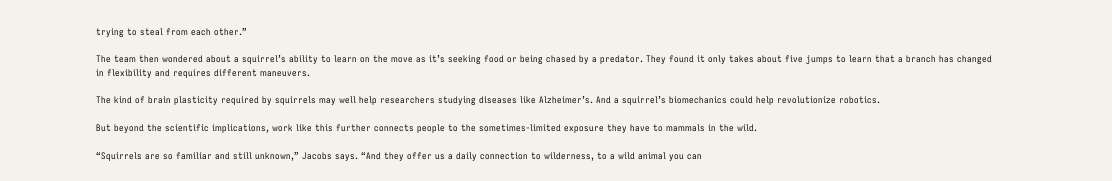trying to steal from each other.”

The team then wondered about a squirrel’s ability to learn on the move as it’s seeking food or being chased by a predator. They found it only takes about five jumps to learn that a branch has changed in flexibility and requires different maneuvers.

The kind of brain plasticity required by squirrels may well help researchers studying diseases like Alzheimer’s. And a squirrel’s biomechanics could help revolutionize robotics.

But beyond the scientific implications, work like this further connects people to the sometimes-limited exposure they have to mammals in the wild.

“Squirrels are so familiar and still unknown,” Jacobs says. “And they offer us a daily connection to wilderness, to a wild animal you can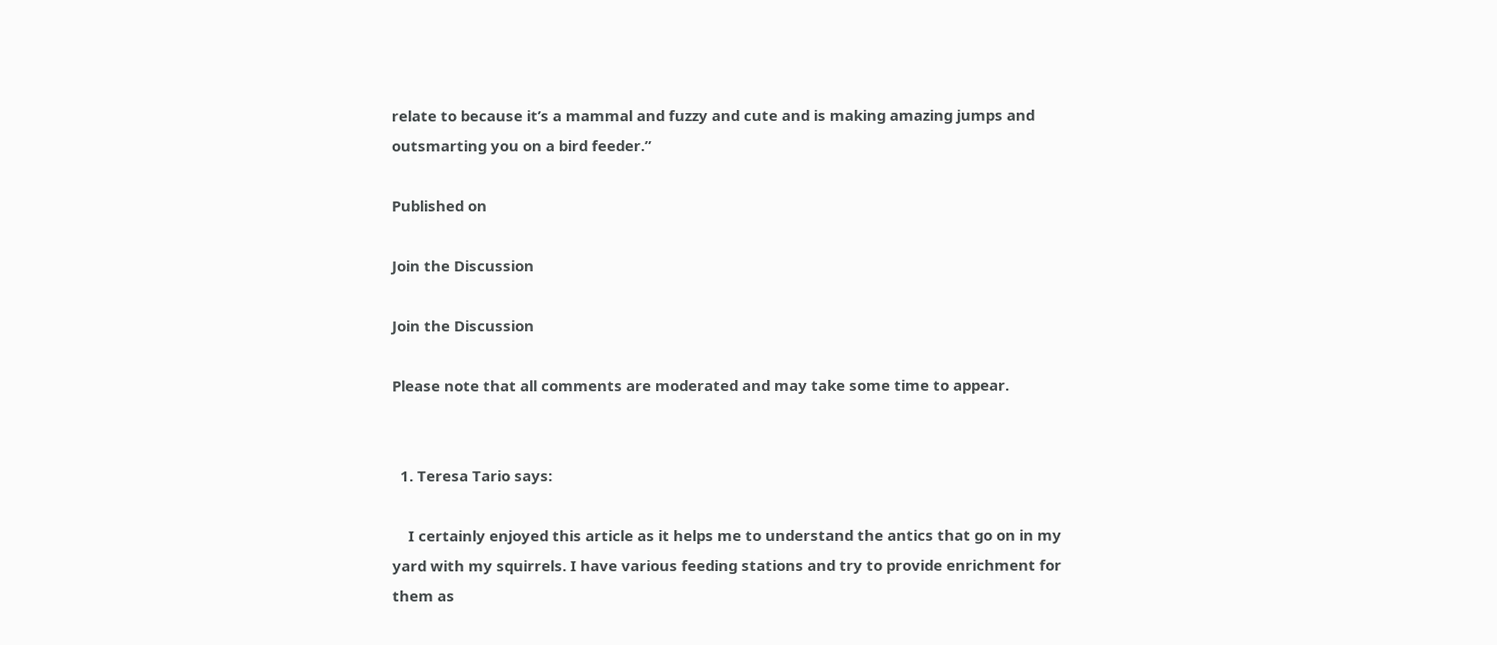relate to because it’s a mammal and fuzzy and cute and is making amazing jumps and outsmarting you on a bird feeder.”

Published on

Join the Discussion

Join the Discussion

Please note that all comments are moderated and may take some time to appear.


  1. Teresa Tario says:

    I certainly enjoyed this article as it helps me to understand the antics that go on in my yard with my squirrels. I have various feeding stations and try to provide enrichment for them as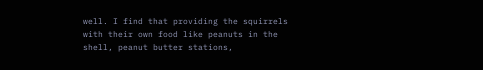well. I find that providing the squirrels with their own food like peanuts in the shell, peanut butter stations,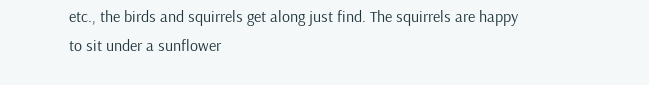etc., the birds and squirrels get along just find. The squirrels are happy to sit under a sunflower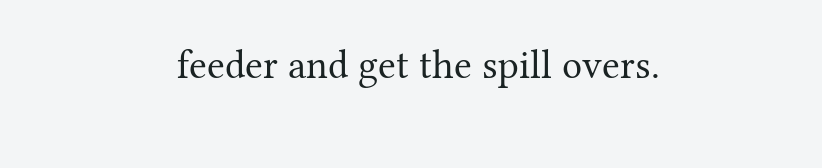feeder and get the spill overs.